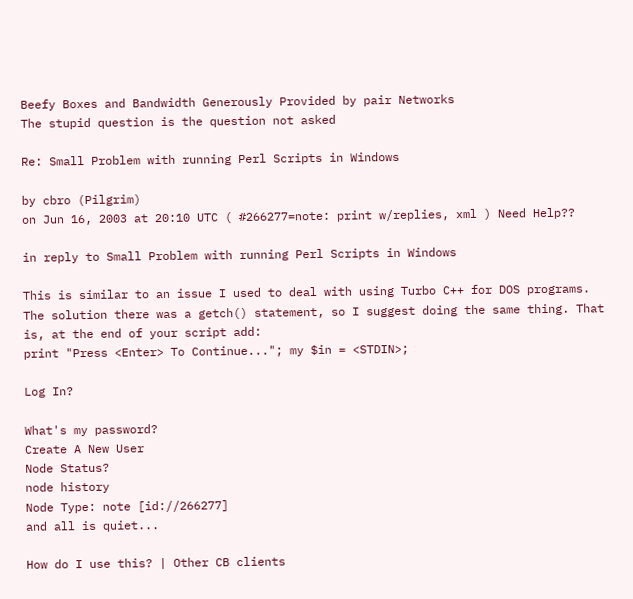Beefy Boxes and Bandwidth Generously Provided by pair Networks
The stupid question is the question not asked

Re: Small Problem with running Perl Scripts in Windows

by cbro (Pilgrim)
on Jun 16, 2003 at 20:10 UTC ( #266277=note: print w/replies, xml ) Need Help??

in reply to Small Problem with running Perl Scripts in Windows

This is similar to an issue I used to deal with using Turbo C++ for DOS programs. The solution there was a getch() statement, so I suggest doing the same thing. That is, at the end of your script add:
print "Press <Enter> To Continue..."; my $in = <STDIN>;

Log In?

What's my password?
Create A New User
Node Status?
node history
Node Type: note [id://266277]
and all is quiet...

How do I use this? | Other CB clients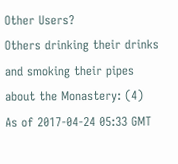Other Users?
Others drinking their drinks and smoking their pipes about the Monastery: (4)
As of 2017-04-24 05:33 GMT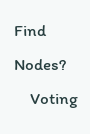Find Nodes?
    Voting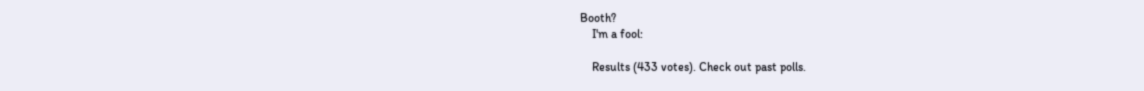Booth?
    I'm a fool:

    Results (433 votes). Check out past polls.